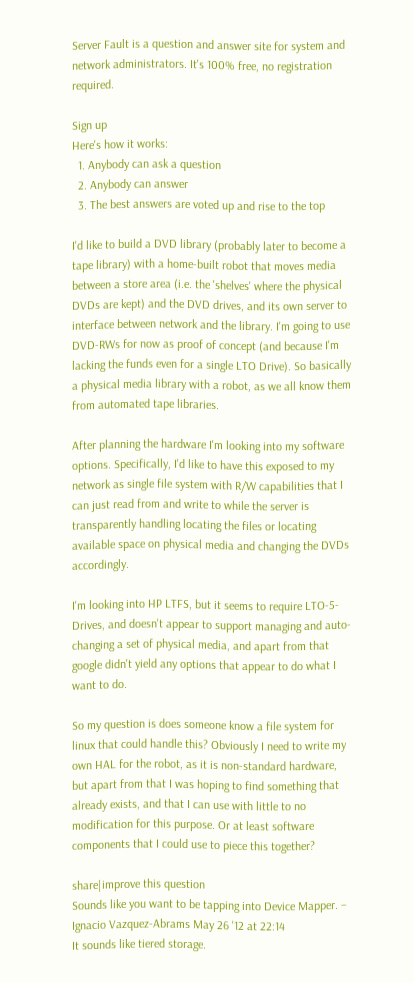Server Fault is a question and answer site for system and network administrators. It's 100% free, no registration required.

Sign up
Here's how it works:
  1. Anybody can ask a question
  2. Anybody can answer
  3. The best answers are voted up and rise to the top

I'd like to build a DVD library (probably later to become a tape library) with a home-built robot that moves media between a store area (i.e. the 'shelves' where the physical DVDs are kept) and the DVD drives, and its own server to interface between network and the library. I'm going to use DVD-RWs for now as proof of concept (and because I'm lacking the funds even for a single LTO Drive). So basically a physical media library with a robot, as we all know them from automated tape libraries.

After planning the hardware I'm looking into my software options. Specifically, I'd like to have this exposed to my network as single file system with R/W capabilities that I can just read from and write to while the server is transparently handling locating the files or locating available space on physical media and changing the DVDs accordingly.

I'm looking into HP LTFS, but it seems to require LTO-5-Drives, and doesn't appear to support managing and auto-changing a set of physical media, and apart from that google didn't yield any options that appear to do what I want to do.

So my question is does someone know a file system for linux that could handle this? Obviously I need to write my own HAL for the robot, as it is non-standard hardware, but apart from that I was hoping to find something that already exists, and that I can use with little to no modification for this purpose. Or at least software components that I could use to piece this together?

share|improve this question
Sounds like you want to be tapping into Device Mapper. – Ignacio Vazquez-Abrams May 26 '12 at 22:14
It sounds like tiered storage.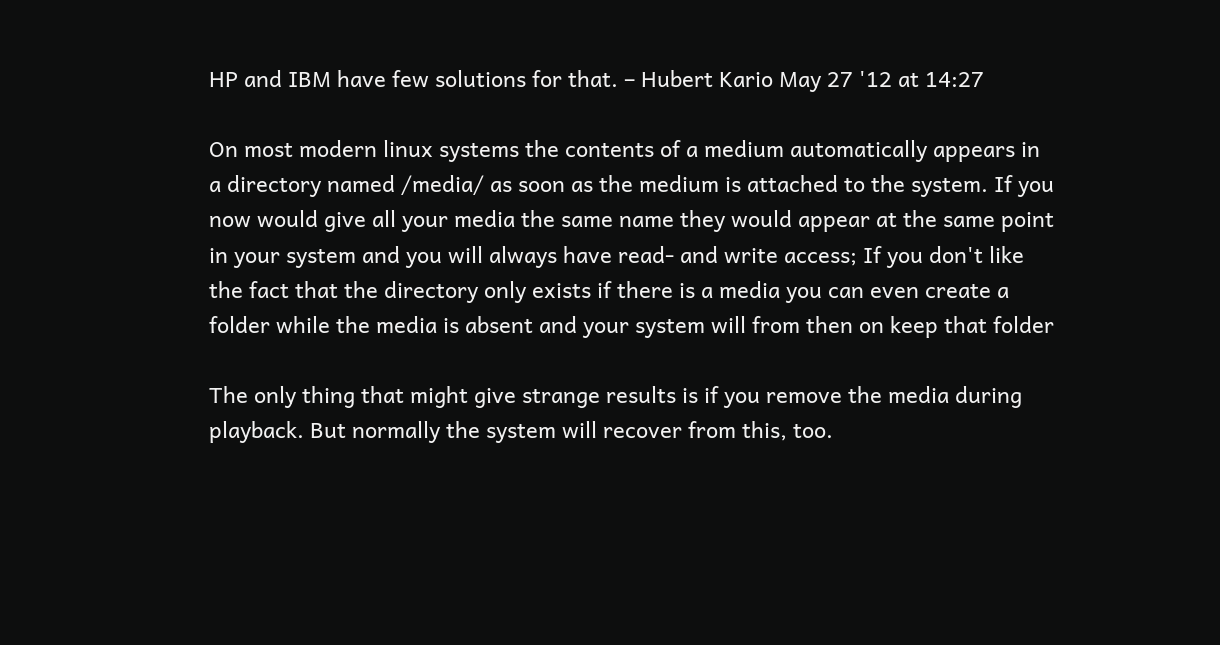HP and IBM have few solutions for that. – Hubert Kario May 27 '12 at 14:27

On most modern linux systems the contents of a medium automatically appears in a directory named /media/ as soon as the medium is attached to the system. If you now would give all your media the same name they would appear at the same point in your system and you will always have read- and write access; If you don't like the fact that the directory only exists if there is a media you can even create a folder while the media is absent and your system will from then on keep that folder

The only thing that might give strange results is if you remove the media during playback. But normally the system will recover from this, too.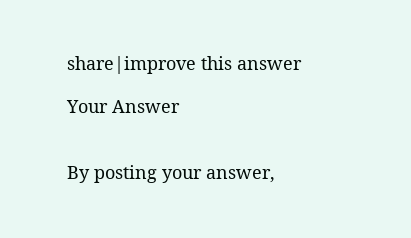share|improve this answer

Your Answer


By posting your answer,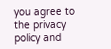you agree to the privacy policy and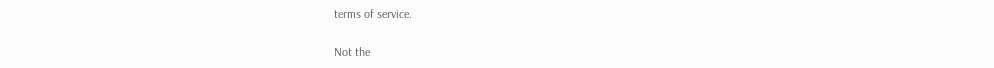terms of service.

Not the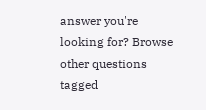answer you're looking for? Browse other questions tagged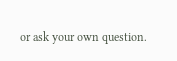or ask your own question.